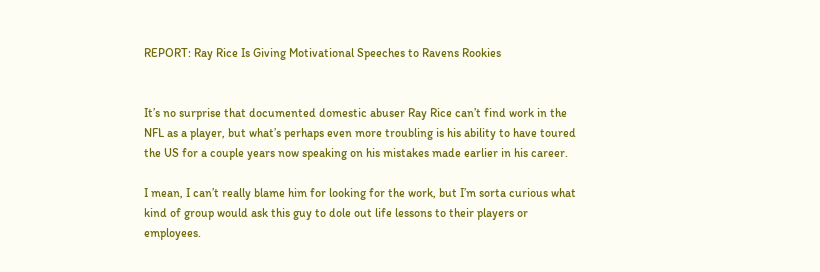REPORT: Ray Rice Is Giving Motivational Speeches to Ravens Rookies


It’s no surprise that documented domestic abuser Ray Rice can’t find work in the NFL as a player, but what’s perhaps even more troubling is his ability to have toured the US for a couple years now speaking on his mistakes made earlier in his career.

I mean, I can’t really blame him for looking for the work, but I’m sorta curious what kind of group would ask this guy to dole out life lessons to their players or employees.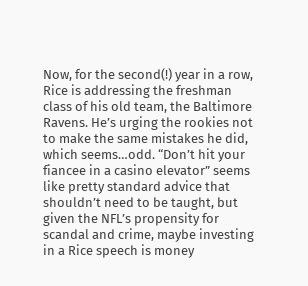Now, for the second(!) year in a row, Rice is addressing the freshman class of his old team, the Baltimore Ravens. He’s urging the rookies not to make the same mistakes he did, which seems…odd. “Don’t hit your fiancee in a casino elevator” seems like pretty standard advice that shouldn’t need to be taught, but given the NFL’s propensity for scandal and crime, maybe investing in a Rice speech is money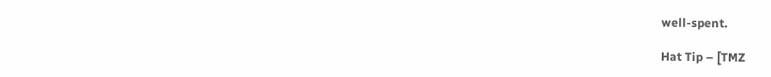well-spent.

Hat Tip – [TMZ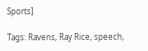Sports]

Tags: Ravens, Ray Rice, speech,